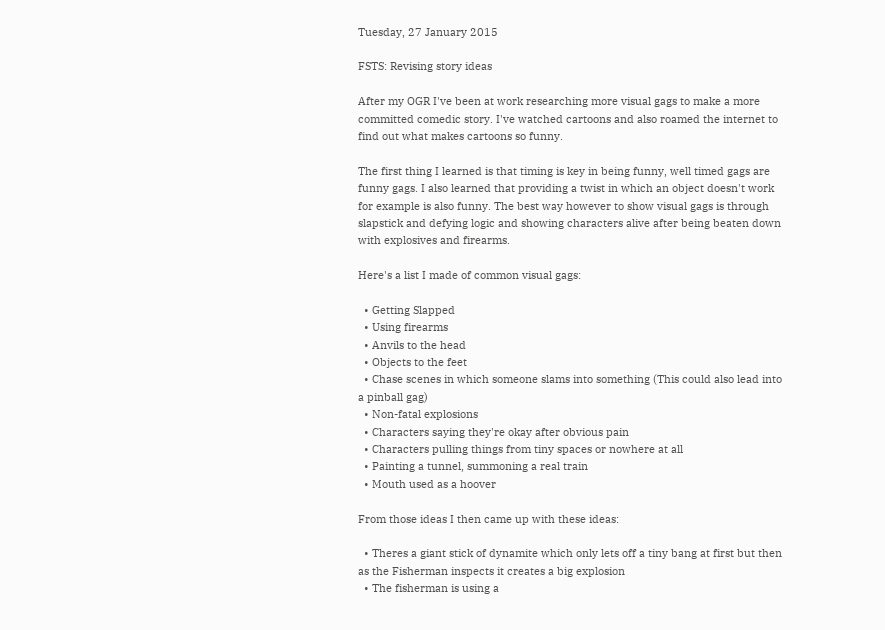Tuesday, 27 January 2015

FSTS: Revising story ideas

After my OGR I've been at work researching more visual gags to make a more committed comedic story. I've watched cartoons and also roamed the internet to find out what makes cartoons so funny.

The first thing I learned is that timing is key in being funny, well timed gags are funny gags. I also learned that providing a twist in which an object doesn't work for example is also funny. The best way however to show visual gags is through slapstick and defying logic and showing characters alive after being beaten down with explosives and firearms.

Here's a list I made of common visual gags:

  • Getting Slapped
  • Using firearms
  • Anvils to the head
  • Objects to the feet
  • Chase scenes in which someone slams into something (This could also lead into a pinball gag)
  • Non-fatal explosions
  • Characters saying they're okay after obvious pain
  • Characters pulling things from tiny spaces or nowhere at all
  • Painting a tunnel, summoning a real train
  • Mouth used as a hoover

From those ideas I then came up with these ideas:

  • Theres a giant stick of dynamite which only lets off a tiny bang at first but then as the Fisherman inspects it creates a big explosion
  • The fisherman is using a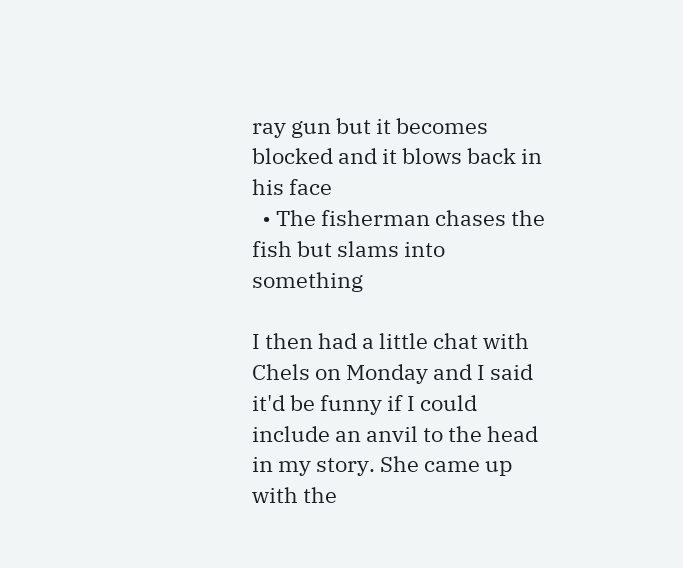ray gun but it becomes blocked and it blows back in his face
  • The fisherman chases the fish but slams into something

I then had a little chat with Chels on Monday and I said it'd be funny if I could include an anvil to the head in my story. She came up with the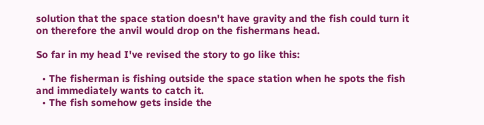solution that the space station doesn't have gravity and the fish could turn it on therefore the anvil would drop on the fishermans head.

So far in my head I've revised the story to go like this:

  • The fisherman is fishing outside the space station when he spots the fish and immediately wants to catch it.
  • The fish somehow gets inside the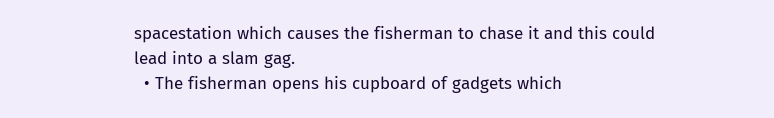spacestation which causes the fisherman to chase it and this could lead into a slam gag.
  • The fisherman opens his cupboard of gadgets which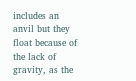includes an anvil but they float because of the lack of gravity, as the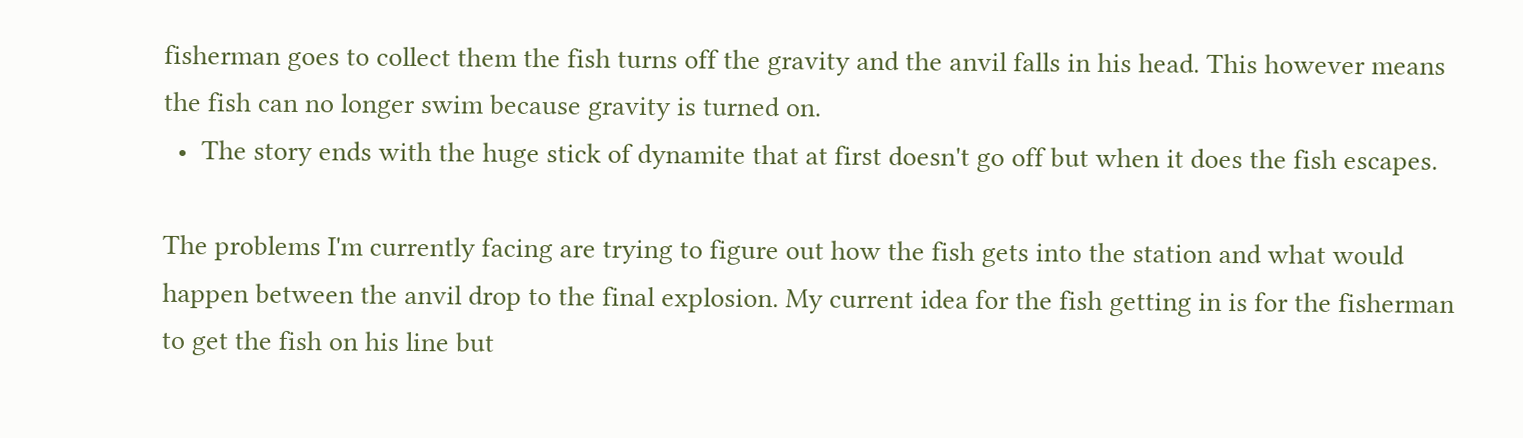fisherman goes to collect them the fish turns off the gravity and the anvil falls in his head. This however means the fish can no longer swim because gravity is turned on.
  •  The story ends with the huge stick of dynamite that at first doesn't go off but when it does the fish escapes.

The problems I'm currently facing are trying to figure out how the fish gets into the station and what would happen between the anvil drop to the final explosion. My current idea for the fish getting in is for the fisherman to get the fish on his line but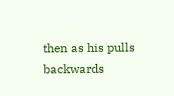then as his pulls backwards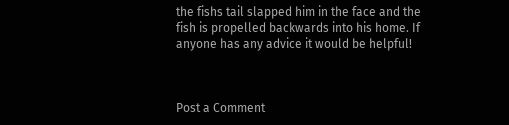the fishs tail slapped him in the face and the fish is propelled backwards into his home. If anyone has any advice it would be helpful!



Post a Comment